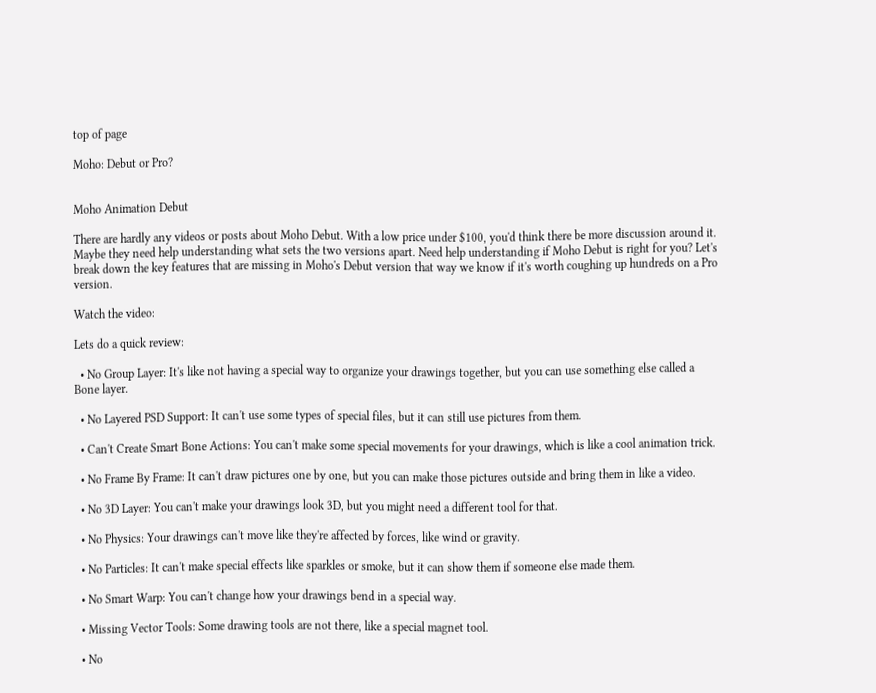top of page

Moho: Debut or Pro?


Moho Animation Debut

There are hardly any videos or posts about Moho Debut. With a low price under $100, you'd think there be more discussion around it. Maybe they need help understanding what sets the two versions apart. Need help understanding if Moho Debut is right for you? Let's break down the key features that are missing in Moho's Debut version that way we know if it's worth coughing up hundreds on a Pro version.

Watch the video:

Lets do a quick review:

  • No Group Layer: It's like not having a special way to organize your drawings together, but you can use something else called a Bone layer.

  • No Layered PSD Support: It can't use some types of special files, but it can still use pictures from them.

  • Can't Create Smart Bone Actions: You can't make some special movements for your drawings, which is like a cool animation trick.

  • No Frame By Frame: It can't draw pictures one by one, but you can make those pictures outside and bring them in like a video.

  • No 3D Layer: You can't make your drawings look 3D, but you might need a different tool for that.

  • No Physics: Your drawings can't move like they're affected by forces, like wind or gravity.

  • No Particles: It can't make special effects like sparkles or smoke, but it can show them if someone else made them.

  • No Smart Warp: You can't change how your drawings bend in a special way.

  • Missing Vector Tools: Some drawing tools are not there, like a special magnet tool.

  • No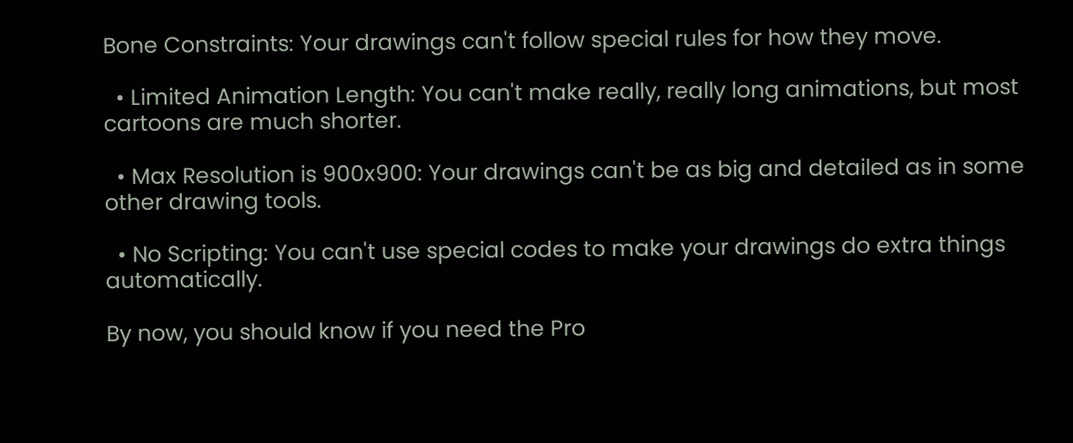Bone Constraints: Your drawings can't follow special rules for how they move.

  • Limited Animation Length: You can't make really, really long animations, but most cartoons are much shorter.

  • Max Resolution is 900x900: Your drawings can't be as big and detailed as in some other drawing tools.

  • No Scripting: You can't use special codes to make your drawings do extra things automatically.

By now, you should know if you need the Pro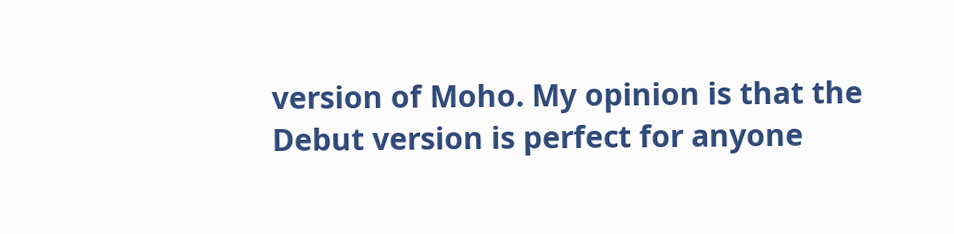version of Moho. My opinion is that the Debut version is perfect for anyone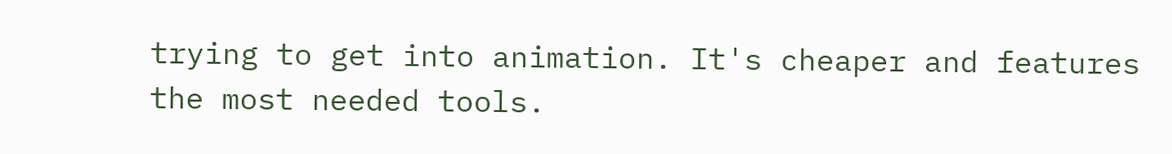trying to get into animation. It's cheaper and features the most needed tools.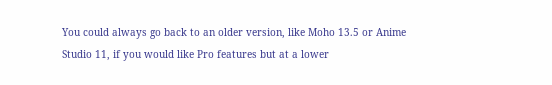You could always go back to an older version, like Moho 13.5 or Anime Studio 11, if you would like Pro features but at a lower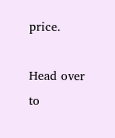price.

Head over to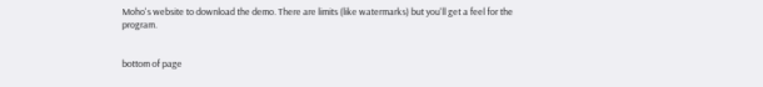Moho's website to download the demo. There are limits (like watermarks) but you'll get a feel for the program.


bottom of page